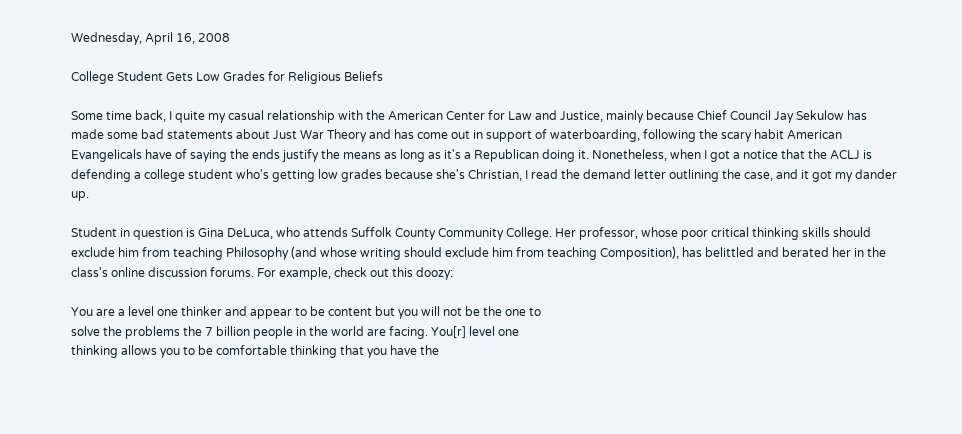Wednesday, April 16, 2008

College Student Gets Low Grades for Religious Beliefs

Some time back, I quite my casual relationship with the American Center for Law and Justice, mainly because Chief Council Jay Sekulow has made some bad statements about Just War Theory and has come out in support of waterboarding, following the scary habit American Evangelicals have of saying the ends justify the means as long as it's a Republican doing it. Nonetheless, when I got a notice that the ACLJ is defending a college student who's getting low grades because she's Christian, I read the demand letter outlining the case, and it got my dander up.

Student in question is Gina DeLuca, who attends Suffolk County Community College. Her professor, whose poor critical thinking skills should exclude him from teaching Philosophy (and whose writing should exclude him from teaching Composition), has belittled and berated her in the class's online discussion forums. For example, check out this doozy:

You are a level one thinker and appear to be content but you will not be the one to
solve the problems the 7 billion people in the world are facing. You[r] level one
thinking allows you to be comfortable thinking that you have the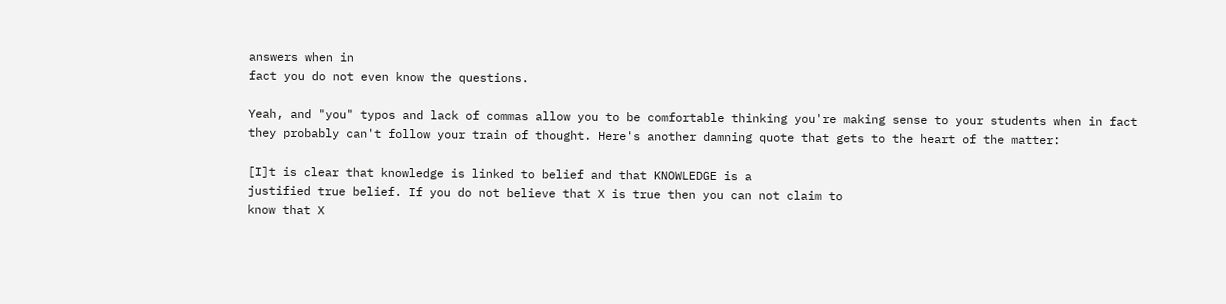answers when in
fact you do not even know the questions.

Yeah, and "you" typos and lack of commas allow you to be comfortable thinking you're making sense to your students when in fact they probably can't follow your train of thought. Here's another damning quote that gets to the heart of the matter:

[I]t is clear that knowledge is linked to belief and that KNOWLEDGE is a
justified true belief. If you do not believe that X is true then you can not claim to
know that X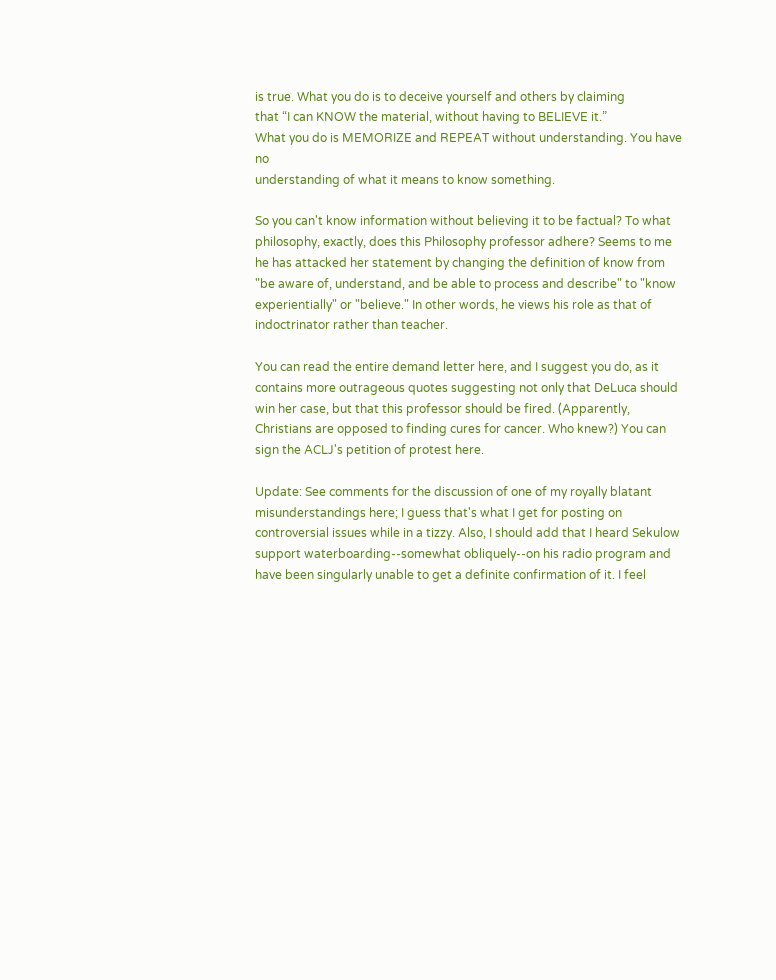is true. What you do is to deceive yourself and others by claiming
that “I can KNOW the material, without having to BELIEVE it.”
What you do is MEMORIZE and REPEAT without understanding. You have no
understanding of what it means to know something.

So you can't know information without believing it to be factual? To what philosophy, exactly, does this Philosophy professor adhere? Seems to me he has attacked her statement by changing the definition of know from "be aware of, understand, and be able to process and describe" to "know experientially" or "believe." In other words, he views his role as that of indoctrinator rather than teacher.

You can read the entire demand letter here, and I suggest you do, as it contains more outrageous quotes suggesting not only that DeLuca should win her case, but that this professor should be fired. (Apparently, Christians are opposed to finding cures for cancer. Who knew?) You can sign the ACLJ's petition of protest here.

Update: See comments for the discussion of one of my royally blatant misunderstandings here; I guess that's what I get for posting on controversial issues while in a tizzy. Also, I should add that I heard Sekulow support waterboarding--somewhat obliquely--on his radio program and have been singularly unable to get a definite confirmation of it. I feel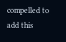compelled to add this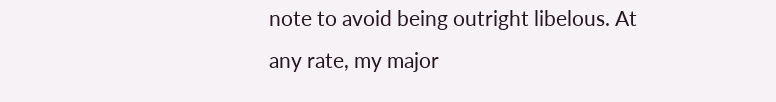note to avoid being outright libelous. At any rate, my major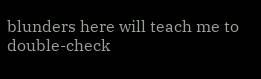blunders here will teach me to double-check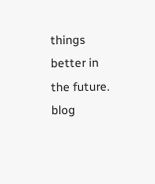things better in the future.
blog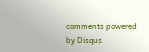comments powered by Disqus